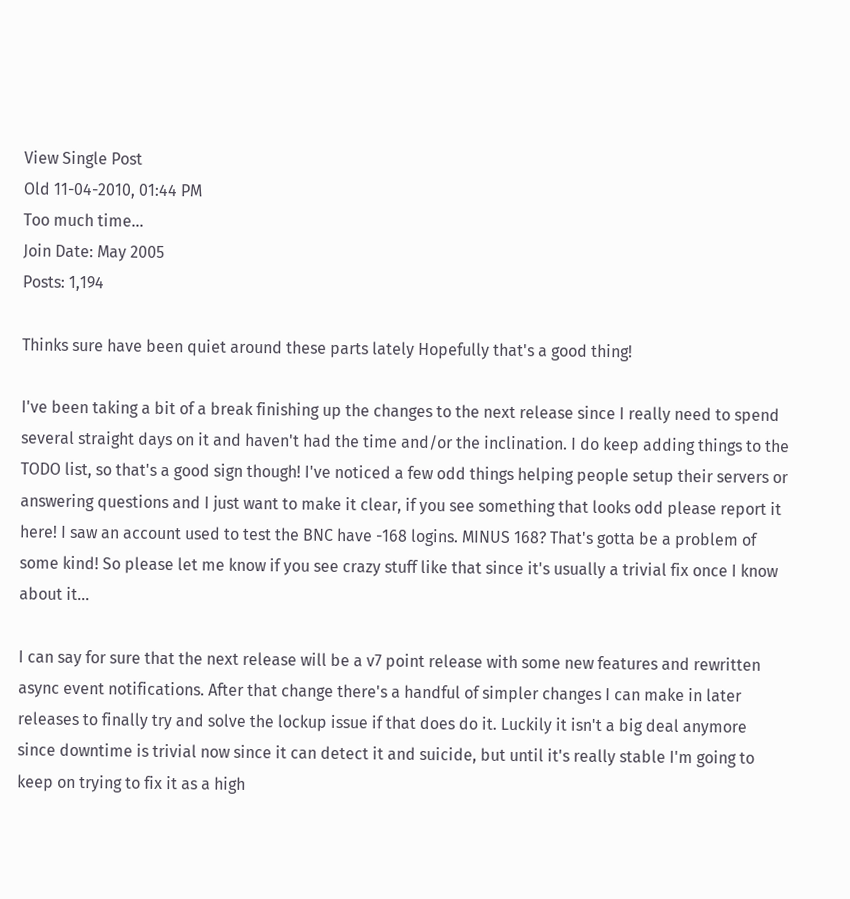View Single Post
Old 11-04-2010, 01:44 PM
Too much time...
Join Date: May 2005
Posts: 1,194

Thinks sure have been quiet around these parts lately Hopefully that's a good thing!

I've been taking a bit of a break finishing up the changes to the next release since I really need to spend several straight days on it and haven't had the time and/or the inclination. I do keep adding things to the TODO list, so that's a good sign though! I've noticed a few odd things helping people setup their servers or answering questions and I just want to make it clear, if you see something that looks odd please report it here! I saw an account used to test the BNC have -168 logins. MINUS 168? That's gotta be a problem of some kind! So please let me know if you see crazy stuff like that since it's usually a trivial fix once I know about it...

I can say for sure that the next release will be a v7 point release with some new features and rewritten async event notifications. After that change there's a handful of simpler changes I can make in later releases to finally try and solve the lockup issue if that does do it. Luckily it isn't a big deal anymore since downtime is trivial now since it can detect it and suicide, but until it's really stable I'm going to keep on trying to fix it as a high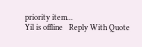priority item...
Yil is offline   Reply With Quote